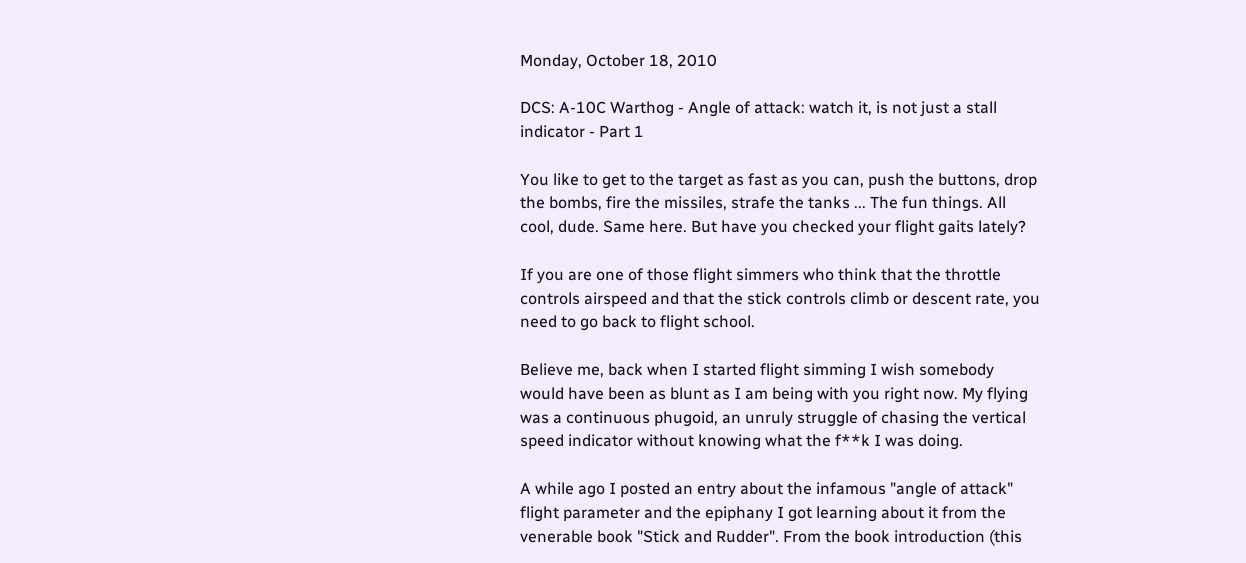Monday, October 18, 2010

DCS: A-10C Warthog - Angle of attack: watch it, is not just a stall indicator - Part 1

You like to get to the target as fast as you can, push the buttons, drop the bombs, fire the missiles, strafe the tanks ... The fun things. All cool, dude. Same here. But have you checked your flight gaits lately?

If you are one of those flight simmers who think that the throttle controls airspeed and that the stick controls climb or descent rate, you need to go back to flight school.

Believe me, back when I started flight simming I wish somebody would have been as blunt as I am being with you right now. My flying was a continuous phugoid, an unruly struggle of chasing the vertical speed indicator without knowing what the f**k I was doing.

A while ago I posted an entry about the infamous "angle of attack"  flight parameter and the epiphany I got learning about it from the venerable book "Stick and Rudder". From the book introduction (this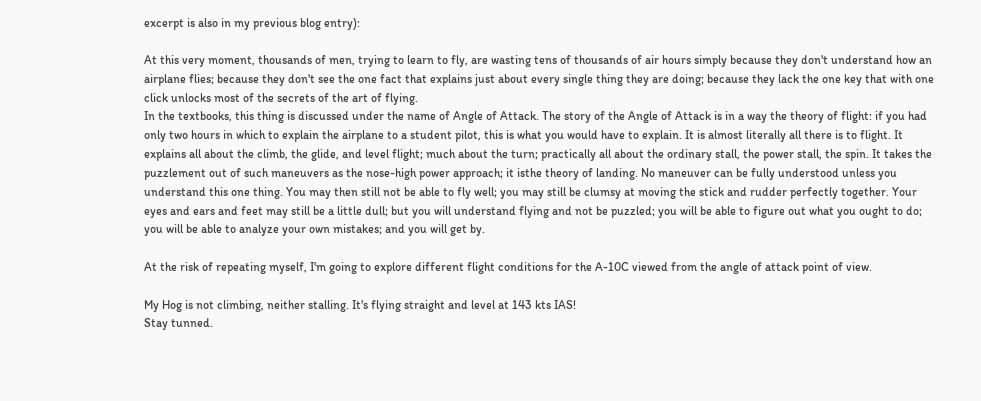excerpt is also in my previous blog entry):

At this very moment, thousands of men, trying to learn to fly, are wasting tens of thousands of air hours simply because they don't understand how an airplane flies; because they don't see the one fact that explains just about every single thing they are doing; because they lack the one key that with one click unlocks most of the secrets of the art of flying.
In the textbooks, this thing is discussed under the name of Angle of Attack. The story of the Angle of Attack is in a way the theory of flight: if you had only two hours in which to explain the airplane to a student pilot, this is what you would have to explain. It is almost literally all there is to flight. It explains all about the climb, the glide, and level flight; much about the turn; practically all about the ordinary stall, the power stall, the spin. It takes the puzzlement out of such maneuvers as the nose-high power approach; it isthe theory of landing. No maneuver can be fully understood unless you understand this one thing. You may then still not be able to fly well; you may still be clumsy at moving the stick and rudder perfectly together. Your eyes and ears and feet may still be a little dull; but you will understand flying and not be puzzled; you will be able to figure out what you ought to do; you will be able to analyze your own mistakes; and you will get by.

At the risk of repeating myself, I'm going to explore different flight conditions for the A-10C viewed from the angle of attack point of view.

My Hog is not climbing, neither stalling. It's flying straight and level at 143 kts IAS!
Stay tunned.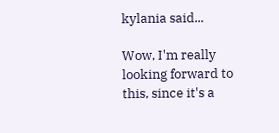kylania said...

Wow, I'm really looking forward to this, since it's a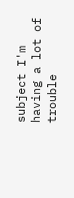subject I'm having a lot of trouble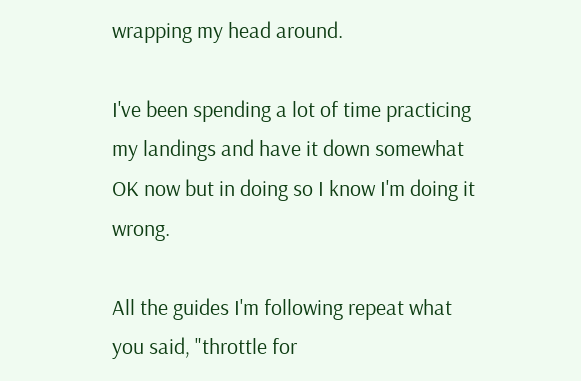wrapping my head around.

I've been spending a lot of time practicing my landings and have it down somewhat OK now but in doing so I know I'm doing it wrong.

All the guides I'm following repeat what you said, "throttle for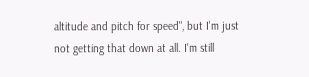altitude and pitch for speed", but I'm just not getting that down at all. I'm still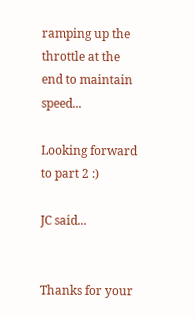ramping up the throttle at the end to maintain speed...

Looking forward to part 2 :)

JC said...


Thanks for your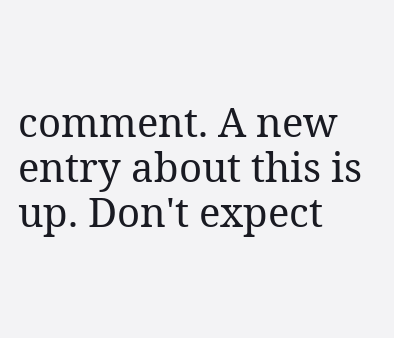comment. A new entry about this is up. Don't expect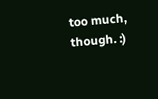too much, though. :)